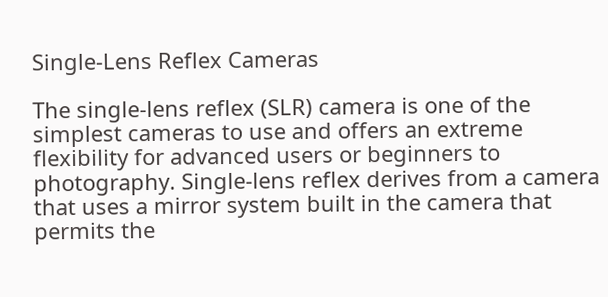Single-Lens Reflex Cameras

The single-lens reflex (SLR) camera is one of the simplest cameras to use and offers an extreme flexibility for advanced users or beginners to photography. Single-lens reflex derives from a camera that uses a mirror system built in the camera that permits the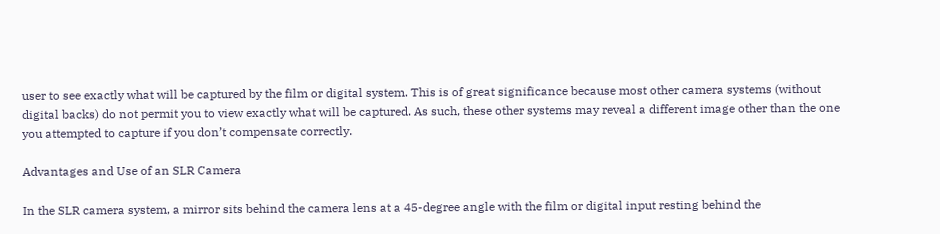user to see exactly what will be captured by the film or digital system. This is of great significance because most other camera systems (without digital backs) do not permit you to view exactly what will be captured. As such, these other systems may reveal a different image other than the one you attempted to capture if you don’t compensate correctly.

Advantages and Use of an SLR Camera

In the SLR camera system, a mirror sits behind the camera lens at a 45-degree angle with the film or digital input resting behind the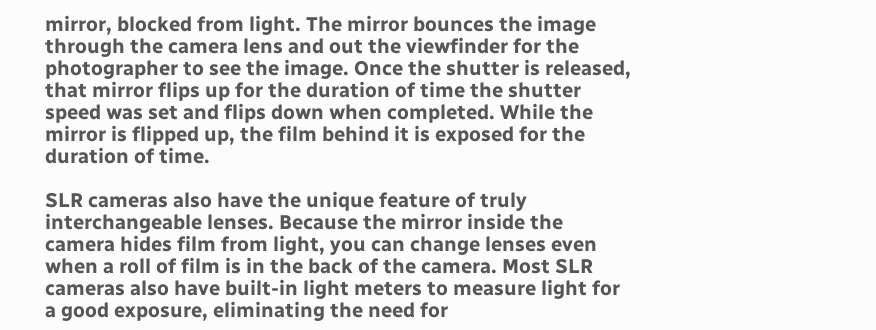mirror, blocked from light. The mirror bounces the image through the camera lens and out the viewfinder for the photographer to see the image. Once the shutter is released, that mirror flips up for the duration of time the shutter speed was set and flips down when completed. While the mirror is flipped up, the film behind it is exposed for the duration of time.

SLR cameras also have the unique feature of truly interchangeable lenses. Because the mirror inside the camera hides film from light, you can change lenses even when a roll of film is in the back of the camera. Most SLR cameras also have built-in light meters to measure light for a good exposure, eliminating the need for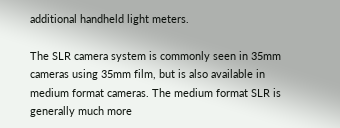additional handheld light meters.

The SLR camera system is commonly seen in 35mm cameras using 35mm film, but is also available in medium format cameras. The medium format SLR is generally much more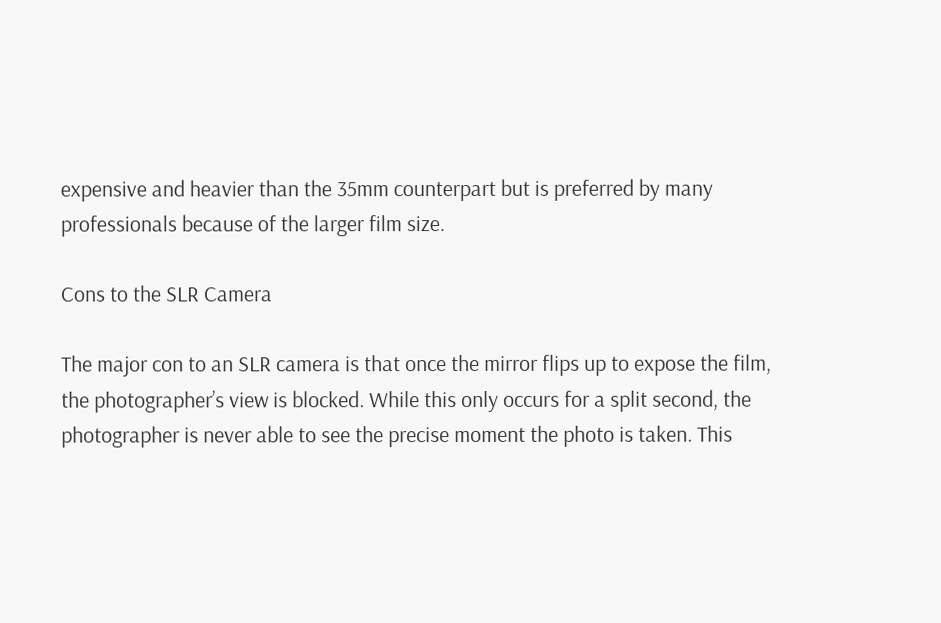expensive and heavier than the 35mm counterpart but is preferred by many professionals because of the larger film size.

Cons to the SLR Camera

The major con to an SLR camera is that once the mirror flips up to expose the film, the photographer’s view is blocked. While this only occurs for a split second, the photographer is never able to see the precise moment the photo is taken. This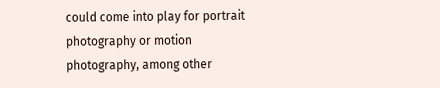could come into play for portrait photography or motion photography, among other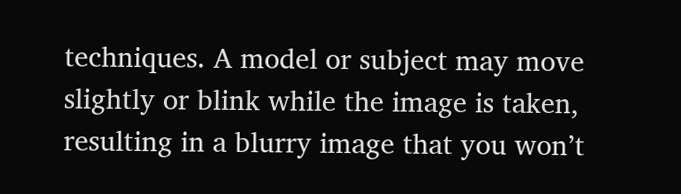techniques. A model or subject may move slightly or blink while the image is taken, resulting in a blurry image that you won’t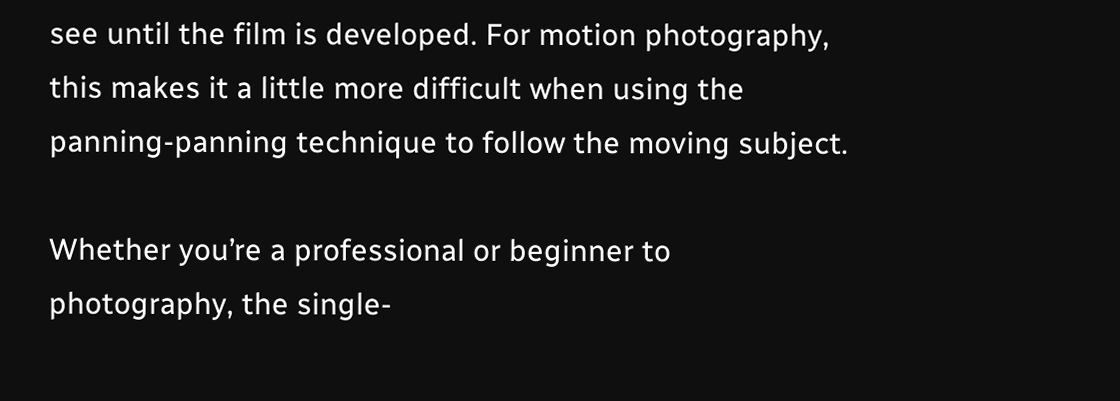see until the film is developed. For motion photography, this makes it a little more difficult when using the panning-panning technique to follow the moving subject.

Whether you’re a professional or beginner to photography, the single-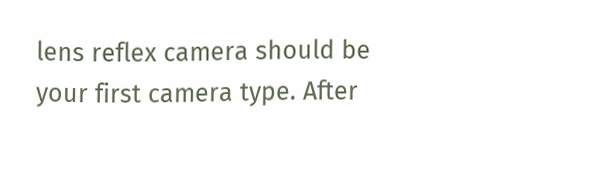lens reflex camera should be your first camera type. After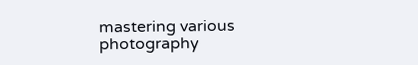mastering various photography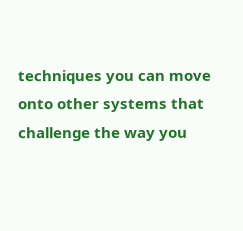techniques you can move onto other systems that challenge the way you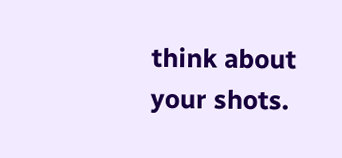think about your shots.